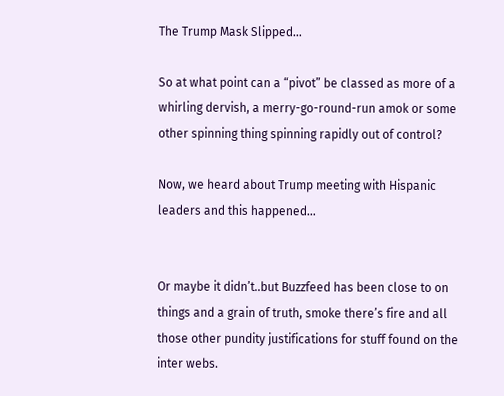The Trump Mask Slipped...

So at what point can a “pivot” be classed as more of a whirling dervish, a merry-go-round-run amok or some other spinning thing spinning rapidly out of control?

Now, we heard about Trump meeting with Hispanic leaders and this happened…


Or maybe it didn’t..but Buzzfeed has been close to on things and a grain of truth, smoke there’s fire and all those other pundity justifications for stuff found on the inter webs.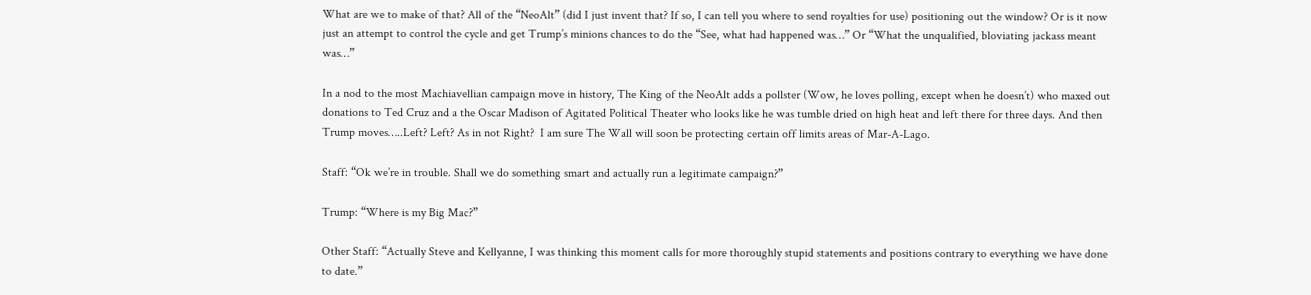What are we to make of that? All of the “NeoAlt” (did I just invent that? If so, I can tell you where to send royalties for use) positioning out the window? Or is it now just an attempt to control the cycle and get Trump’s minions chances to do the “See, what had happened was…” Or “What the unqualified, bloviating jackass meant was…”

In a nod to the most Machiavellian campaign move in history, The King of the NeoAlt adds a pollster (Wow, he loves polling, except when he doesn’t) who maxed out donations to Ted Cruz and a the Oscar Madison of Agitated Political Theater who looks like he was tumble dried on high heat and left there for three days. And then Trump moves…..Left? Left? As in not Right?  I am sure The Wall will soon be protecting certain off limits areas of Mar-A-Lago.

Staff: “Ok we’re in trouble. Shall we do something smart and actually run a legitimate campaign?”

Trump: “Where is my Big Mac?”

Other Staff: “Actually Steve and Kellyanne, I was thinking this moment calls for more thoroughly stupid statements and positions contrary to everything we have done to date.”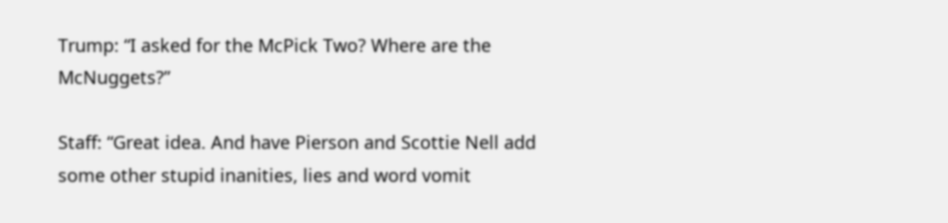Trump: “I asked for the McPick Two? Where are the McNuggets?”

Staff: “Great idea. And have Pierson and Scottie Nell add some other stupid inanities, lies and word vomit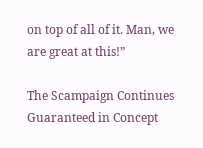on top of all of it. Man, we are great at this!”

The Scampaign Continues Guaranteed in Concept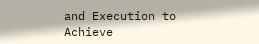and Execution to Achieve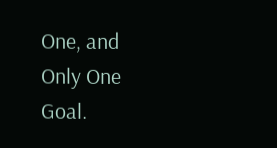One, and Only One Goal.